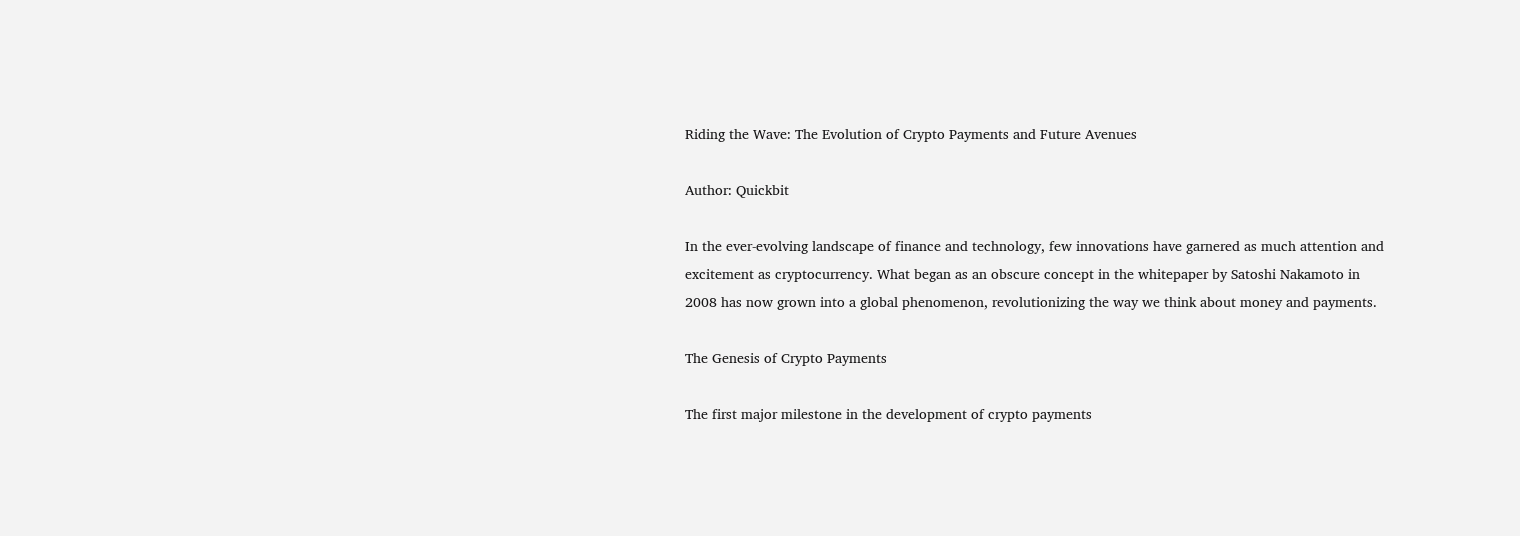Riding the Wave: The Evolution of Crypto Payments and Future Avenues

Author: Quickbit

In the ever-evolving landscape of finance and technology, few innovations have garnered as much attention and excitement as cryptocurrency. What began as an obscure concept in the whitepaper by Satoshi Nakamoto in 2008 has now grown into a global phenomenon, revolutionizing the way we think about money and payments.

The Genesis of Crypto Payments

The first major milestone in the development of crypto payments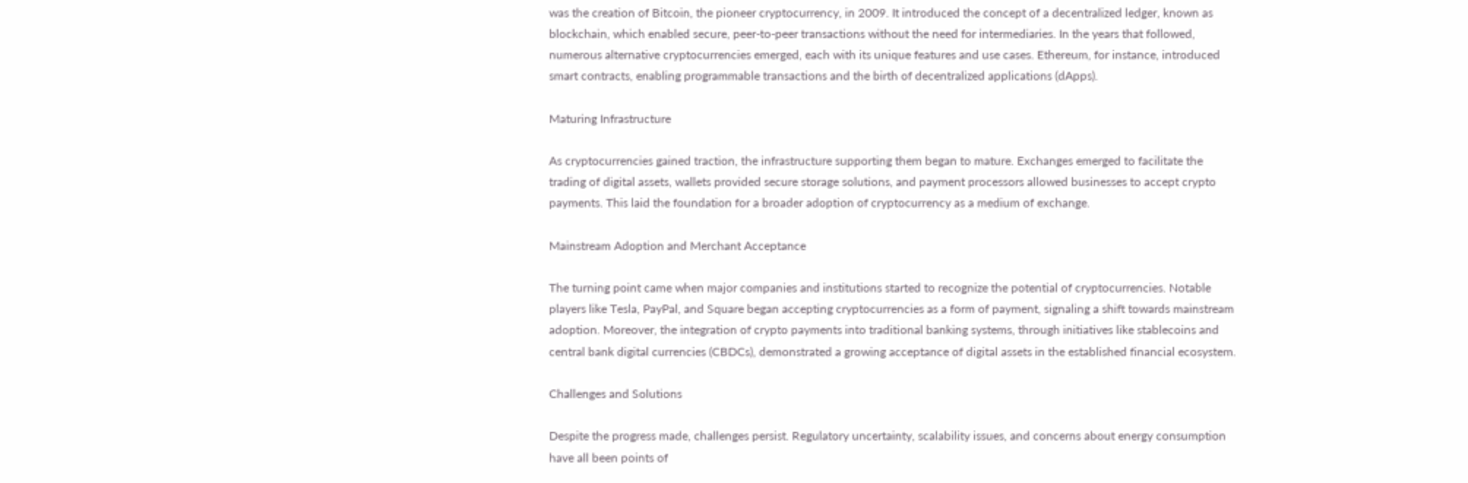was the creation of Bitcoin, the pioneer cryptocurrency, in 2009. It introduced the concept of a decentralized ledger, known as blockchain, which enabled secure, peer-to-peer transactions without the need for intermediaries. In the years that followed, numerous alternative cryptocurrencies emerged, each with its unique features and use cases. Ethereum, for instance, introduced smart contracts, enabling programmable transactions and the birth of decentralized applications (dApps).

Maturing Infrastructure

As cryptocurrencies gained traction, the infrastructure supporting them began to mature. Exchanges emerged to facilitate the trading of digital assets, wallets provided secure storage solutions, and payment processors allowed businesses to accept crypto payments. This laid the foundation for a broader adoption of cryptocurrency as a medium of exchange.

Mainstream Adoption and Merchant Acceptance

The turning point came when major companies and institutions started to recognize the potential of cryptocurrencies. Notable players like Tesla, PayPal, and Square began accepting cryptocurrencies as a form of payment, signaling a shift towards mainstream adoption. Moreover, the integration of crypto payments into traditional banking systems, through initiatives like stablecoins and central bank digital currencies (CBDCs), demonstrated a growing acceptance of digital assets in the established financial ecosystem.

Challenges and Solutions

Despite the progress made, challenges persist. Regulatory uncertainty, scalability issues, and concerns about energy consumption have all been points of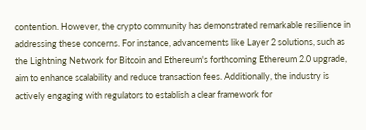contention. However, the crypto community has demonstrated remarkable resilience in addressing these concerns. For instance, advancements like Layer 2 solutions, such as the Lightning Network for Bitcoin and Ethereum's forthcoming Ethereum 2.0 upgrade, aim to enhance scalability and reduce transaction fees. Additionally, the industry is actively engaging with regulators to establish a clear framework for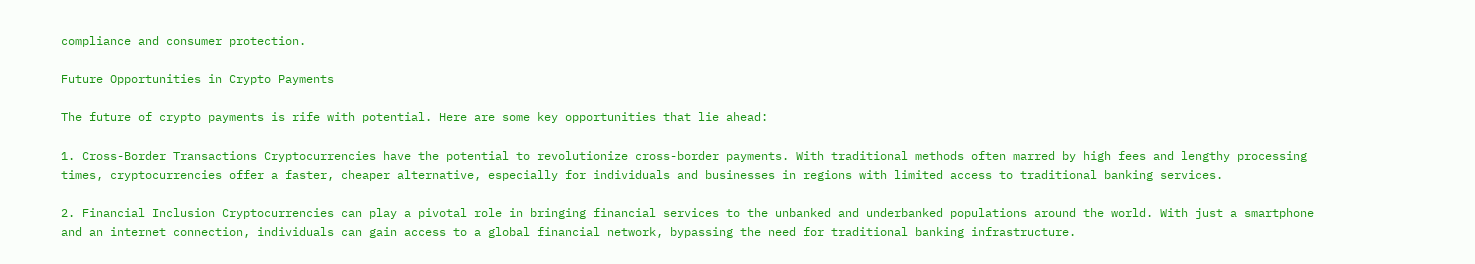compliance and consumer protection.

Future Opportunities in Crypto Payments

The future of crypto payments is rife with potential. Here are some key opportunities that lie ahead:

1. Cross-Border Transactions Cryptocurrencies have the potential to revolutionize cross-border payments. With traditional methods often marred by high fees and lengthy processing times, cryptocurrencies offer a faster, cheaper alternative, especially for individuals and businesses in regions with limited access to traditional banking services.

2. Financial Inclusion Cryptocurrencies can play a pivotal role in bringing financial services to the unbanked and underbanked populations around the world. With just a smartphone and an internet connection, individuals can gain access to a global financial network, bypassing the need for traditional banking infrastructure.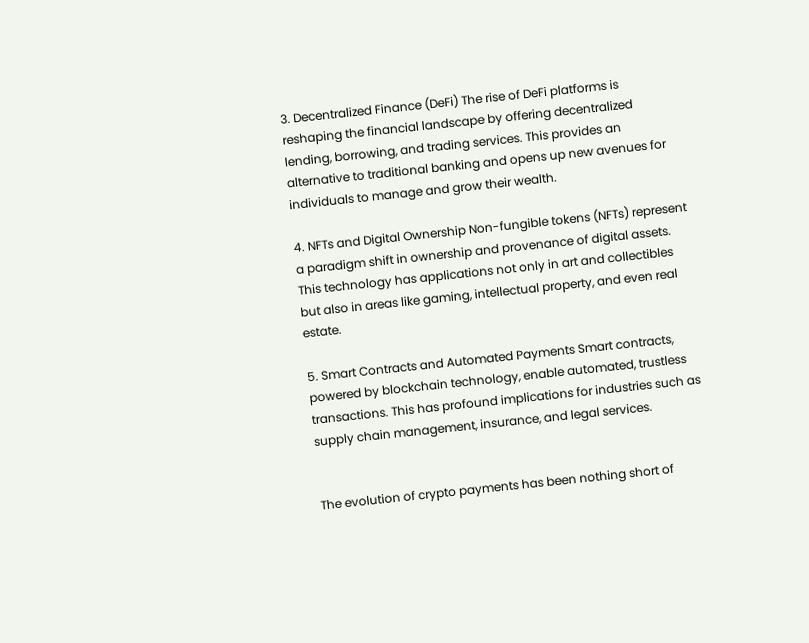3. Decentralized Finance (DeFi) The rise of DeFi platforms is reshaping the financial landscape by offering decentralized lending, borrowing, and trading services. This provides an alternative to traditional banking and opens up new avenues for individuals to manage and grow their wealth.

4. NFTs and Digital Ownership Non-fungible tokens (NFTs) represent a paradigm shift in ownership and provenance of digital assets. This technology has applications not only in art and collectibles but also in areas like gaming, intellectual property, and even real estate.

5. Smart Contracts and Automated Payments Smart contracts, powered by blockchain technology, enable automated, trustless transactions. This has profound implications for industries such as supply chain management, insurance, and legal services.


The evolution of crypto payments has been nothing short of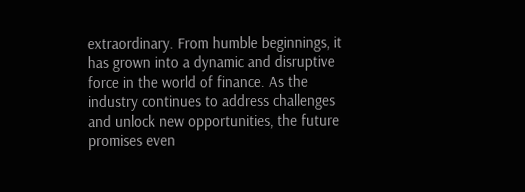extraordinary. From humble beginnings, it has grown into a dynamic and disruptive force in the world of finance. As the industry continues to address challenges and unlock new opportunities, the future promises even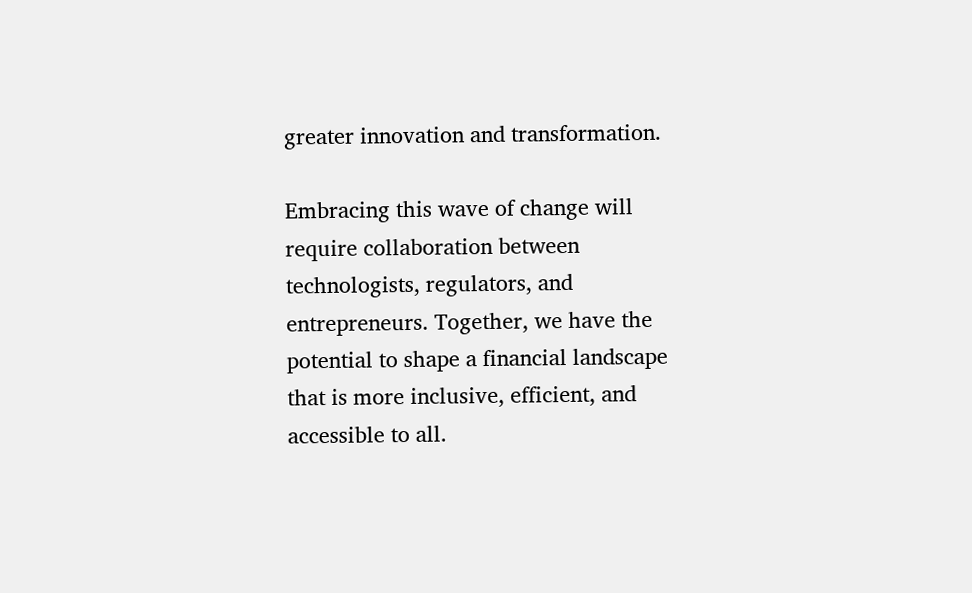greater innovation and transformation.

Embracing this wave of change will require collaboration between technologists, regulators, and entrepreneurs. Together, we have the potential to shape a financial landscape that is more inclusive, efficient, and accessible to all.